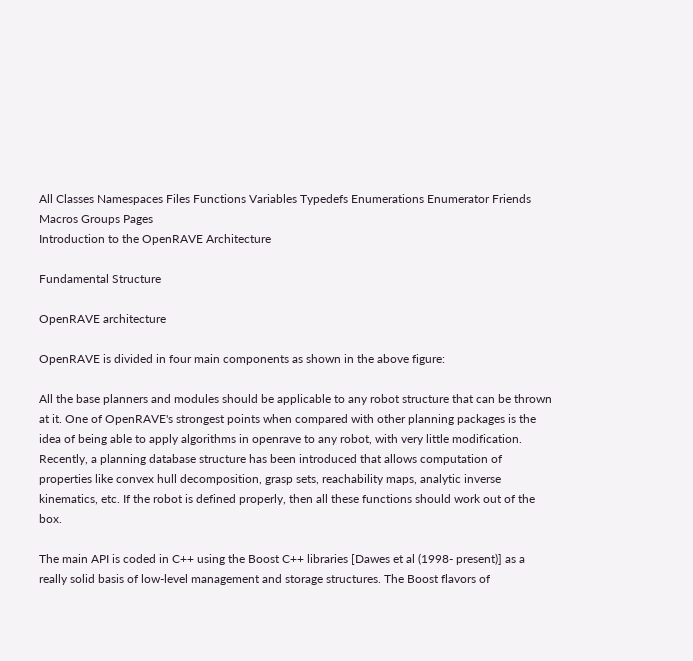All Classes Namespaces Files Functions Variables Typedefs Enumerations Enumerator Friends Macros Groups Pages
Introduction to the OpenRAVE Architecture

Fundamental Structure

OpenRAVE architecture

OpenRAVE is divided in four main components as shown in the above figure:

All the base planners and modules should be applicable to any robot structure that can be thrown at it. One of OpenRAVE's strongest points when compared with other planning packages is the idea of being able to apply algorithms in openrave to any robot, with very little modification. Recently, a planning database structure has been introduced that allows computation of properties like convex hull decomposition, grasp sets, reachability maps, analytic inverse kinematics, etc. If the robot is defined properly, then all these functions should work out of the box.

The main API is coded in C++ using the Boost C++ libraries [Dawes et al (1998- present)] as a really solid basis of low-level management and storage structures. The Boost flavors of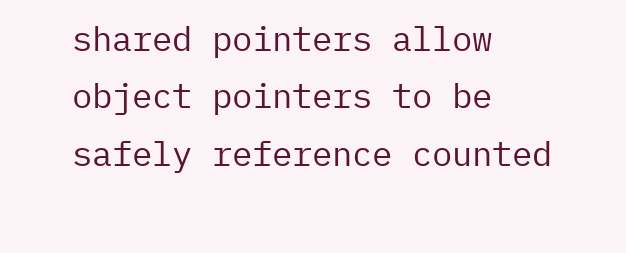shared pointers allow object pointers to be safely reference counted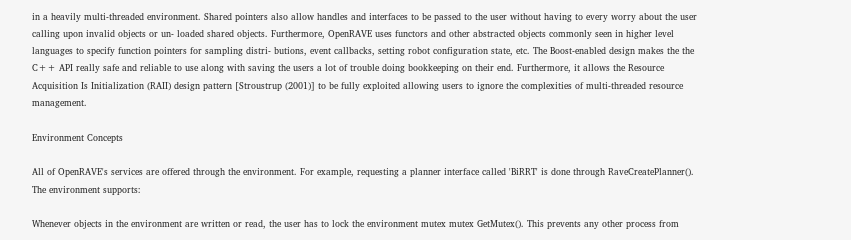in a heavily multi-threaded environment. Shared pointers also allow handles and interfaces to be passed to the user without having to every worry about the user calling upon invalid objects or un- loaded shared objects. Furthermore, OpenRAVE uses functors and other abstracted objects commonly seen in higher level languages to specify function pointers for sampling distri- butions, event callbacks, setting robot configuration state, etc. The Boost-enabled design makes the the C++ API really safe and reliable to use along with saving the users a lot of trouble doing bookkeeping on their end. Furthermore, it allows the Resource Acquisition Is Initialization (RAII) design pattern [Stroustrup (2001)] to be fully exploited allowing users to ignore the complexities of multi-threaded resource management.

Environment Concepts

All of OpenRAVE's services are offered through the environment. For example, requesting a planner interface called 'BiRRT' is done through RaveCreatePlanner(). The environment supports:

Whenever objects in the environment are written or read, the user has to lock the environment mutex mutex GetMutex(). This prevents any other process from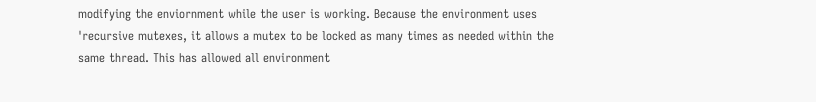modifying the enviornment while the user is working. Because the environment uses 'recursive mutexes, it allows a mutex to be locked as many times as needed within the same thread. This has allowed all environment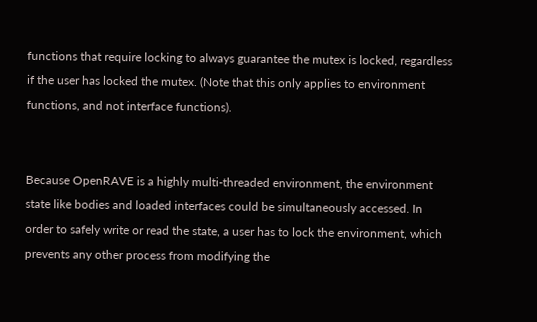functions that require locking to always guarantee the mutex is locked, regardless if the user has locked the mutex. (Note that this only applies to environment functions, and not interface functions).


Because OpenRAVE is a highly multi-threaded environment, the environment state like bodies and loaded interfaces could be simultaneously accessed. In order to safely write or read the state, a user has to lock the environment, which prevents any other process from modifying the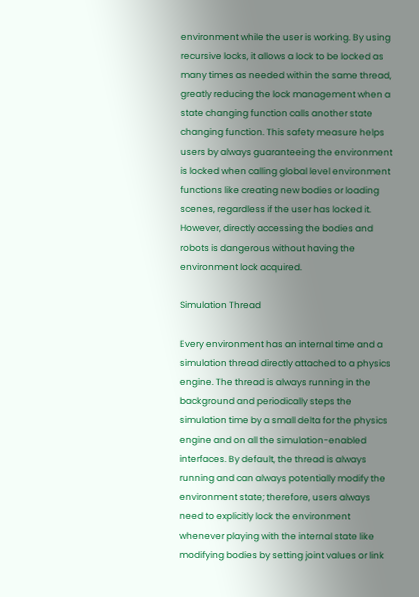environment while the user is working. By using recursive locks, it allows a lock to be locked as many times as needed within the same thread, greatly reducing the lock management when a state changing function calls another state changing function. This safety measure helps users by always guaranteeing the environment is locked when calling global level environment functions like creating new bodies or loading scenes, regardless if the user has locked it. However, directly accessing the bodies and robots is dangerous without having the environment lock acquired.

Simulation Thread

Every environment has an internal time and a simulation thread directly attached to a physics engine. The thread is always running in the background and periodically steps the simulation time by a small delta for the physics engine and on all the simulation-enabled interfaces. By default, the thread is always running and can always potentially modify the environment state; therefore, users always need to explicitly lock the environment whenever playing with the internal state like modifying bodies by setting joint values or link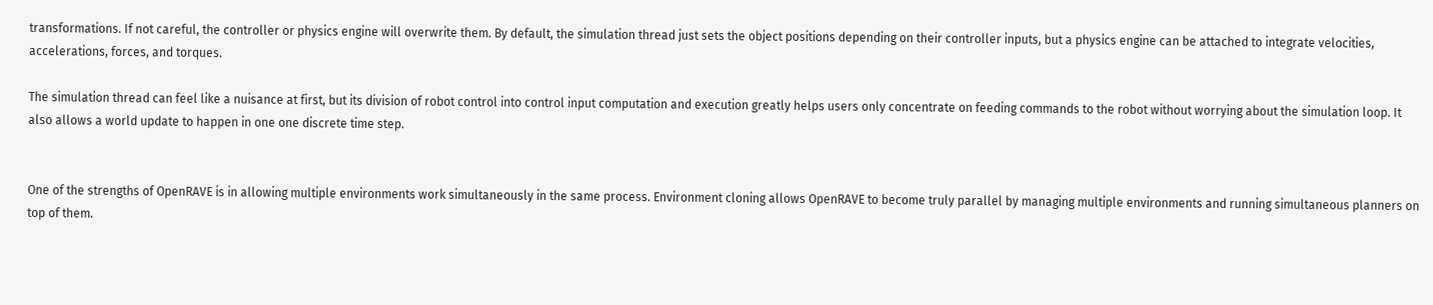transformations. If not careful, the controller or physics engine will overwrite them. By default, the simulation thread just sets the object positions depending on their controller inputs, but a physics engine can be attached to integrate velocities, accelerations, forces, and torques.

The simulation thread can feel like a nuisance at first, but its division of robot control into control input computation and execution greatly helps users only concentrate on feeding commands to the robot without worrying about the simulation loop. It also allows a world update to happen in one one discrete time step.


One of the strengths of OpenRAVE is in allowing multiple environments work simultaneously in the same process. Environment cloning allows OpenRAVE to become truly parallel by managing multiple environments and running simultaneous planners on top of them.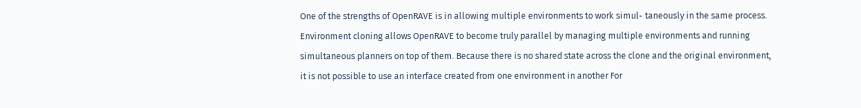One of the strengths of OpenRAVE is in allowing multiple environments to work simul- taneously in the same process. Environment cloning allows OpenRAVE to become truly parallel by managing multiple environments and running simultaneous planners on top of them. Because there is no shared state across the clone and the original environment, it is not possible to use an interface created from one environment in another For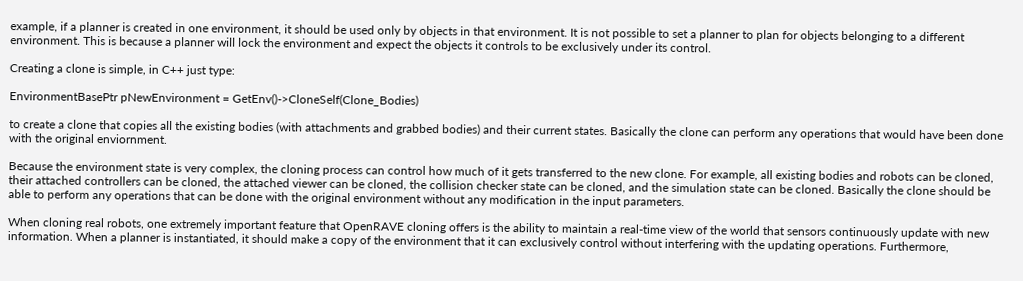example, if a planner is created in one environment, it should be used only by objects in that environment. It is not possible to set a planner to plan for objects belonging to a different environment. This is because a planner will lock the environment and expect the objects it controls to be exclusively under its control.

Creating a clone is simple, in C++ just type:

EnvironmentBasePtr pNewEnvironment = GetEnv()->CloneSelf(Clone_Bodies)

to create a clone that copies all the existing bodies (with attachments and grabbed bodies) and their current states. Basically the clone can perform any operations that would have been done with the original enviornment.

Because the environment state is very complex, the cloning process can control how much of it gets transferred to the new clone. For example, all existing bodies and robots can be cloned, their attached controllers can be cloned, the attached viewer can be cloned, the collision checker state can be cloned, and the simulation state can be cloned. Basically the clone should be able to perform any operations that can be done with the original environment without any modification in the input parameters.

When cloning real robots, one extremely important feature that OpenRAVE cloning offers is the ability to maintain a real-time view of the world that sensors continuously update with new information. When a planner is instantiated, it should make a copy of the environment that it can exclusively control without interfering with the updating operations. Furthermore,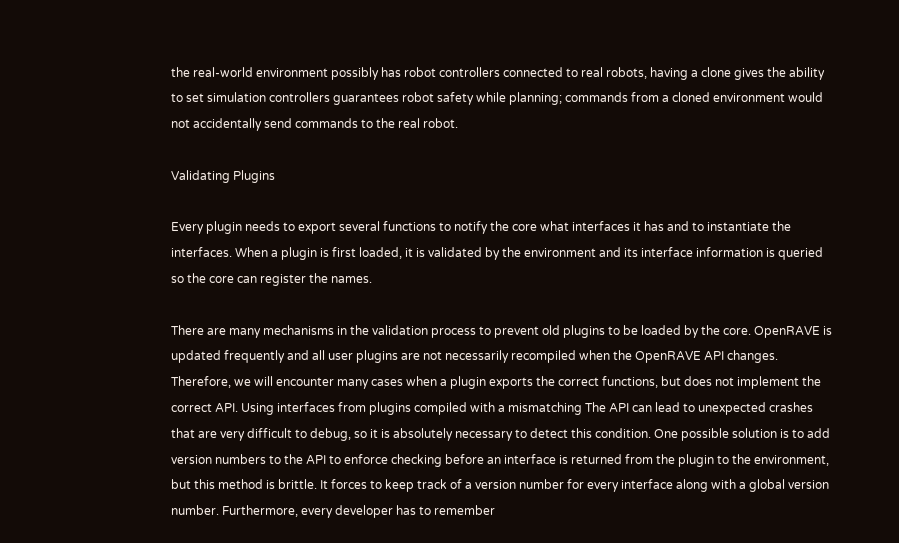the real-world environment possibly has robot controllers connected to real robots, having a clone gives the ability to set simulation controllers guarantees robot safety while planning; commands from a cloned environment would not accidentally send commands to the real robot.

Validating Plugins

Every plugin needs to export several functions to notify the core what interfaces it has and to instantiate the interfaces. When a plugin is first loaded, it is validated by the environment and its interface information is queried so the core can register the names.

There are many mechanisms in the validation process to prevent old plugins to be loaded by the core. OpenRAVE is updated frequently and all user plugins are not necessarily recompiled when the OpenRAVE API changes. Therefore, we will encounter many cases when a plugin exports the correct functions, but does not implement the correct API. Using interfaces from plugins compiled with a mismatching The API can lead to unexpected crashes that are very difficult to debug, so it is absolutely necessary to detect this condition. One possible solution is to add version numbers to the API to enforce checking before an interface is returned from the plugin to the environment, but this method is brittle. It forces to keep track of a version number for every interface along with a global version number. Furthermore, every developer has to remember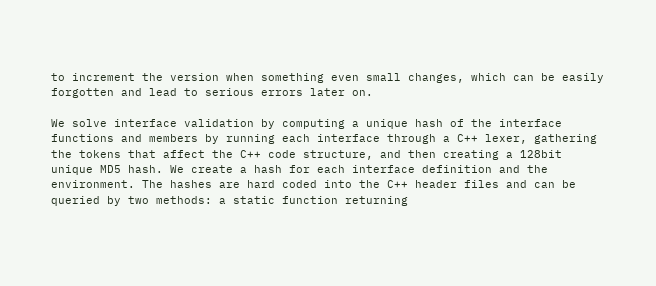to increment the version when something even small changes, which can be easily forgotten and lead to serious errors later on.

We solve interface validation by computing a unique hash of the interface functions and members by running each interface through a C++ lexer, gathering the tokens that affect the C++ code structure, and then creating a 128bit unique MD5 hash. We create a hash for each interface definition and the environment. The hashes are hard coded into the C++ header files and can be queried by two methods: a static function returning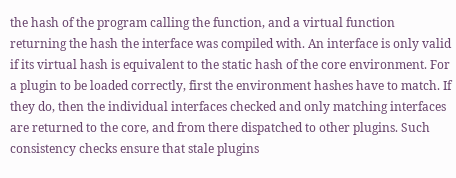the hash of the program calling the function, and a virtual function returning the hash the interface was compiled with. An interface is only valid if its virtual hash is equivalent to the static hash of the core environment. For a plugin to be loaded correctly, first the environment hashes have to match. If they do, then the individual interfaces checked and only matching interfaces are returned to the core, and from there dispatched to other plugins. Such consistency checks ensure that stale plugins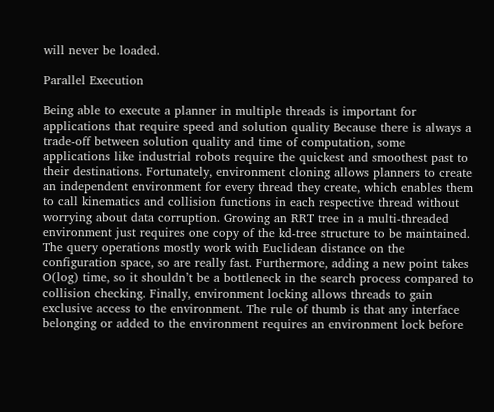will never be loaded.

Parallel Execution

Being able to execute a planner in multiple threads is important for applications that require speed and solution quality Because there is always a trade-off between solution quality and time of computation, some applications like industrial robots require the quickest and smoothest past to their destinations. Fortunately, environment cloning allows planners to create an independent environment for every thread they create, which enables them to call kinematics and collision functions in each respective thread without worrying about data corruption. Growing an RRT tree in a multi-threaded environment just requires one copy of the kd-tree structure to be maintained. The query operations mostly work with Euclidean distance on the configuration space, so are really fast. Furthermore, adding a new point takes O(log) time, so it shouldn’t be a bottleneck in the search process compared to collision checking. Finally, environment locking allows threads to gain exclusive access to the environment. The rule of thumb is that any interface belonging or added to the environment requires an environment lock before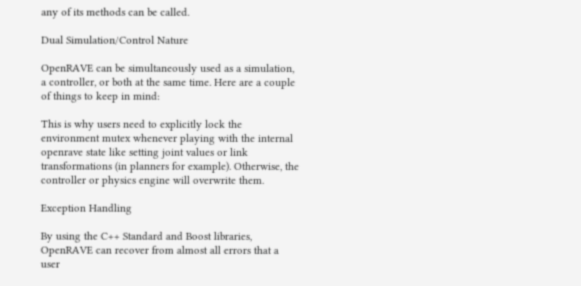any of its methods can be called.

Dual Simulation/Control Nature

OpenRAVE can be simultaneously used as a simulation, a controller, or both at the same time. Here are a couple of things to keep in mind:

This is why users need to explicitly lock the environment mutex whenever playing with the internal openrave state like setting joint values or link transformations (in planners for example). Otherwise, the controller or physics engine will overwrite them.

Exception Handling

By using the C++ Standard and Boost libraries, OpenRAVE can recover from almost all errors that a user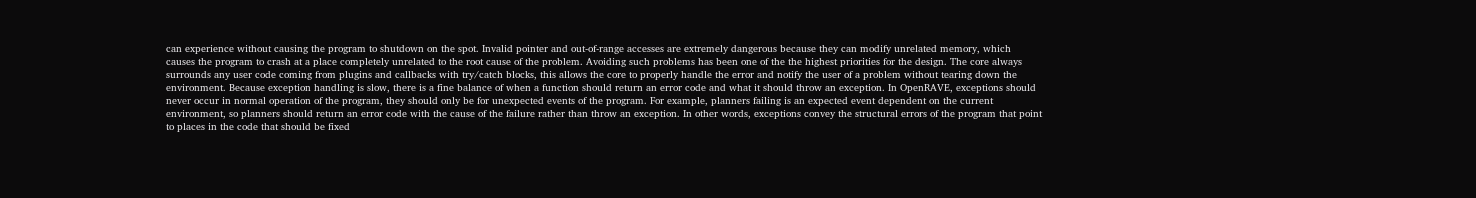can experience without causing the program to shutdown on the spot. Invalid pointer and out-of-range accesses are extremely dangerous because they can modify unrelated memory, which causes the program to crash at a place completely unrelated to the root cause of the problem. Avoiding such problems has been one of the the highest priorities for the design. The core always surrounds any user code coming from plugins and callbacks with try/catch blocks, this allows the core to properly handle the error and notify the user of a problem without tearing down the environment. Because exception handling is slow, there is a fine balance of when a function should return an error code and what it should throw an exception. In OpenRAVE, exceptions should never occur in normal operation of the program, they should only be for unexpected events of the program. For example, planners failing is an expected event dependent on the current environment, so planners should return an error code with the cause of the failure rather than throw an exception. In other words, exceptions convey the structural errors of the program that point to places in the code that should be fixed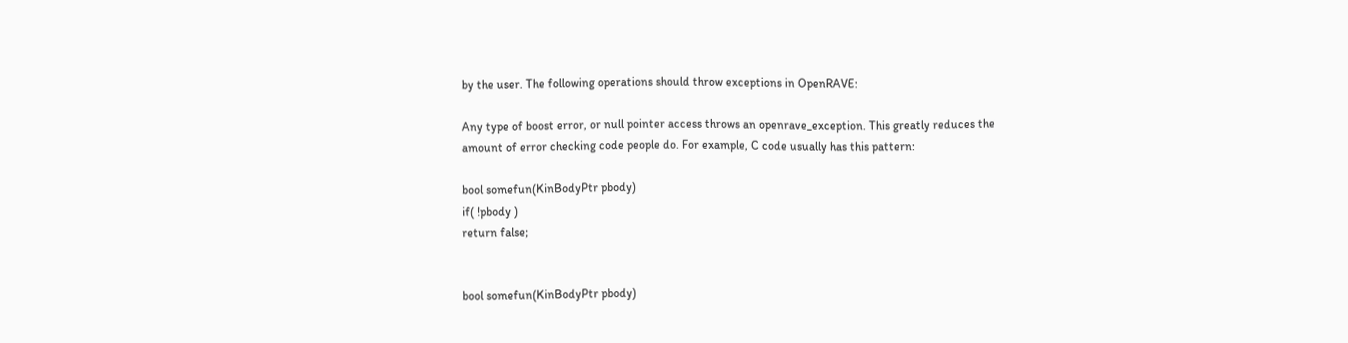by the user. The following operations should throw exceptions in OpenRAVE:

Any type of boost error, or null pointer access throws an openrave_exception. This greatly reduces the amount of error checking code people do. For example, C code usually has this pattern:

bool somefun(KinBodyPtr pbody)
if( !pbody )
return false;


bool somefun(KinBodyPtr pbody)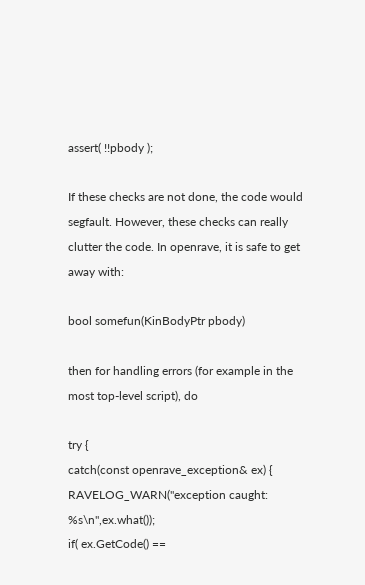assert( !!pbody );

If these checks are not done, the code would segfault. However, these checks can really clutter the code. In openrave, it is safe to get away with:

bool somefun(KinBodyPtr pbody)

then for handling errors (for example in the most top-level script), do

try {
catch(const openrave_exception& ex) {
RAVELOG_WARN("exception caught: %s\n",ex.what());
if( ex.GetCode() ==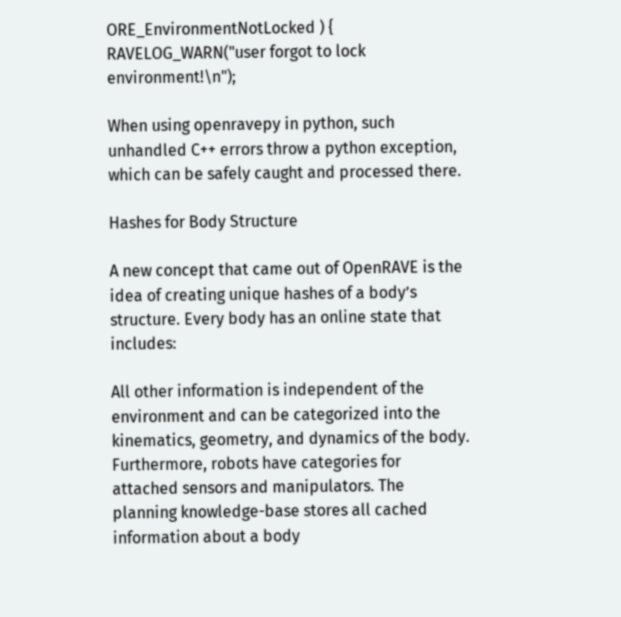ORE_EnvironmentNotLocked ) {
RAVELOG_WARN("user forgot to lock environment!\n");

When using openravepy in python, such unhandled C++ errors throw a python exception, which can be safely caught and processed there.

Hashes for Body Structure

A new concept that came out of OpenRAVE is the idea of creating unique hashes of a body’s structure. Every body has an online state that includes:

All other information is independent of the environment and can be categorized into the kinematics, geometry, and dynamics of the body. Furthermore, robots have categories for attached sensors and manipulators. The planning knowledge-base stores all cached information about a body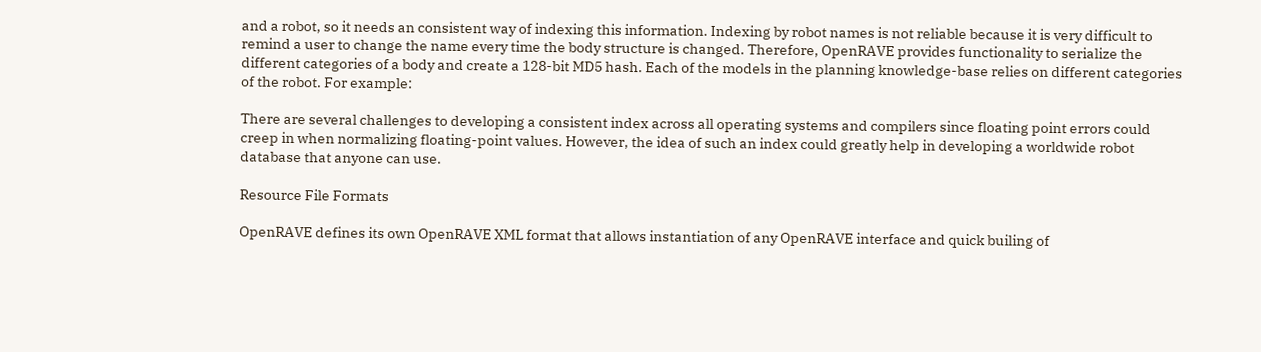and a robot, so it needs an consistent way of indexing this information. Indexing by robot names is not reliable because it is very difficult to remind a user to change the name every time the body structure is changed. Therefore, OpenRAVE provides functionality to serialize the different categories of a body and create a 128-bit MD5 hash. Each of the models in the planning knowledge-base relies on different categories of the robot. For example:

There are several challenges to developing a consistent index across all operating systems and compilers since floating point errors could creep in when normalizing floating-point values. However, the idea of such an index could greatly help in developing a worldwide robot database that anyone can use.

Resource File Formats

OpenRAVE defines its own OpenRAVE XML format that allows instantiation of any OpenRAVE interface and quick builing of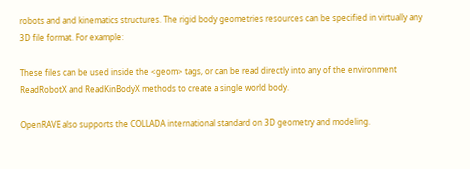robots and and kinematics structures. The rigid body geometries resources can be specified in virtually any 3D file format. For example:

These files can be used inside the <geom> tags, or can be read directly into any of the environment ReadRobotX and ReadKinBodyX methods to create a single world body.

OpenRAVE also supports the COLLADA international standard on 3D geometry and modeling.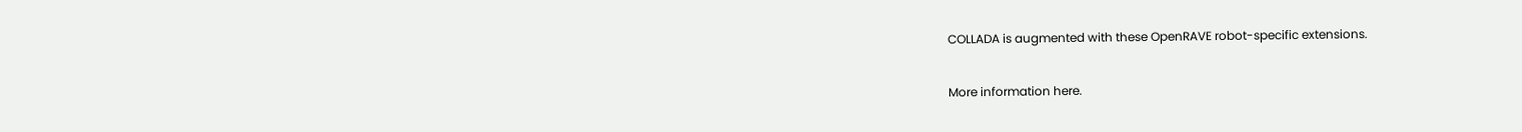COLLADA is augmented with these OpenRAVE robot-specific extensions.

More information here.